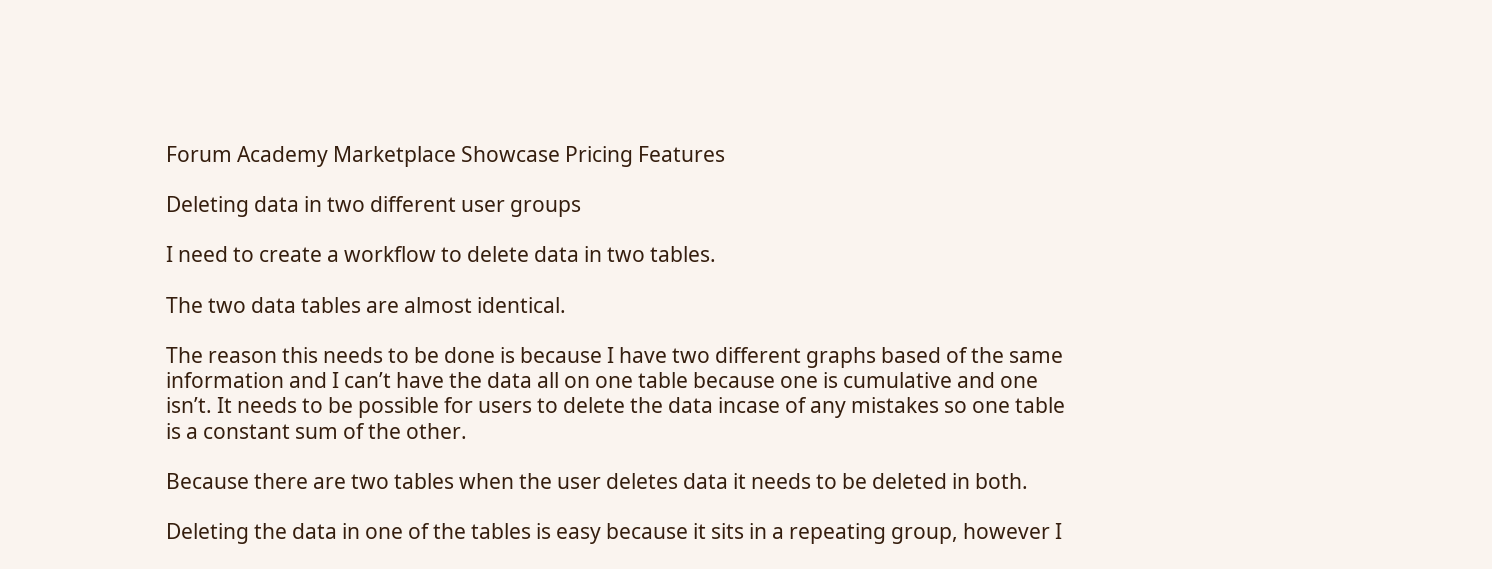Forum Academy Marketplace Showcase Pricing Features

Deleting data in two different user groups

I need to create a workflow to delete data in two tables.

The two data tables are almost identical.

The reason this needs to be done is because I have two different graphs based of the same information and I can’t have the data all on one table because one is cumulative and one isn’t. It needs to be possible for users to delete the data incase of any mistakes so one table is a constant sum of the other.

Because there are two tables when the user deletes data it needs to be deleted in both.

Deleting the data in one of the tables is easy because it sits in a repeating group, however I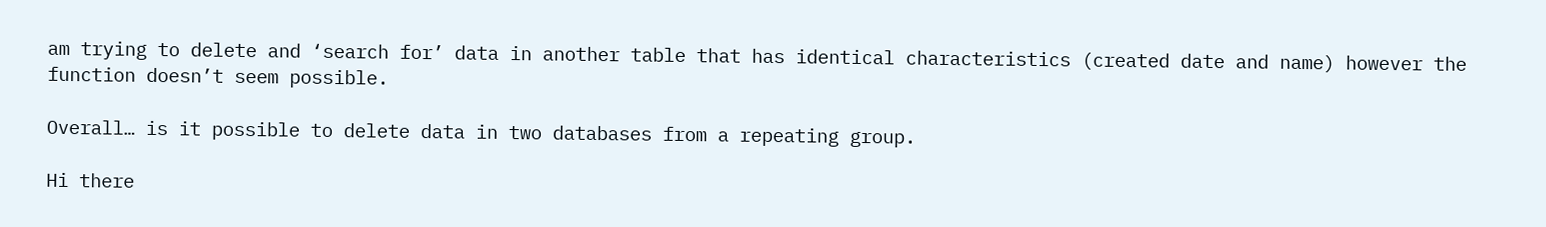am trying to delete and ‘search for’ data in another table that has identical characteristics (created date and name) however the function doesn’t seem possible.

Overall… is it possible to delete data in two databases from a repeating group.

Hi there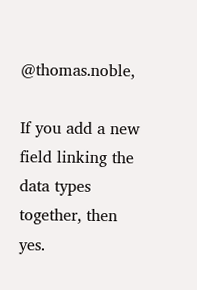@thomas.noble,

If you add a new field linking the data types together, then yes.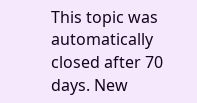This topic was automatically closed after 70 days. New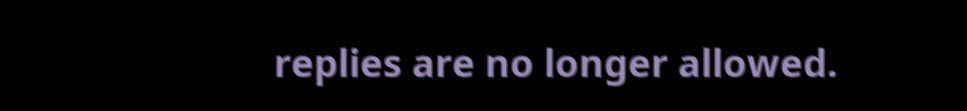replies are no longer allowed.